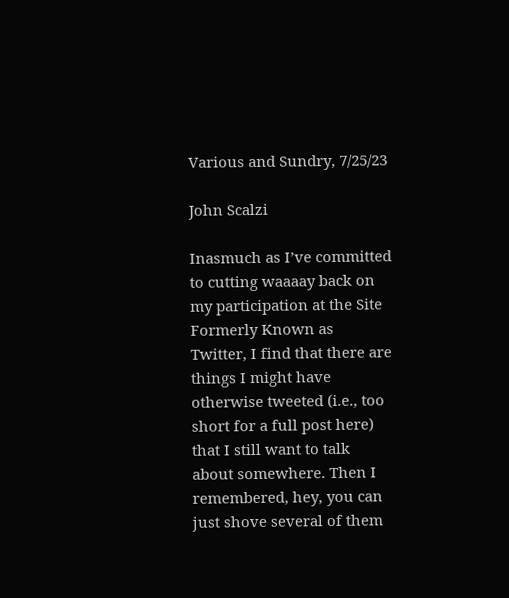Various and Sundry, 7/25/23

John Scalzi

Inasmuch as I’ve committed to cutting waaaay back on my participation at the Site Formerly Known as Twitter, I find that there are things I might have otherwise tweeted (i.e., too short for a full post here) that I still want to talk about somewhere. Then I remembered, hey, you can just shove several of them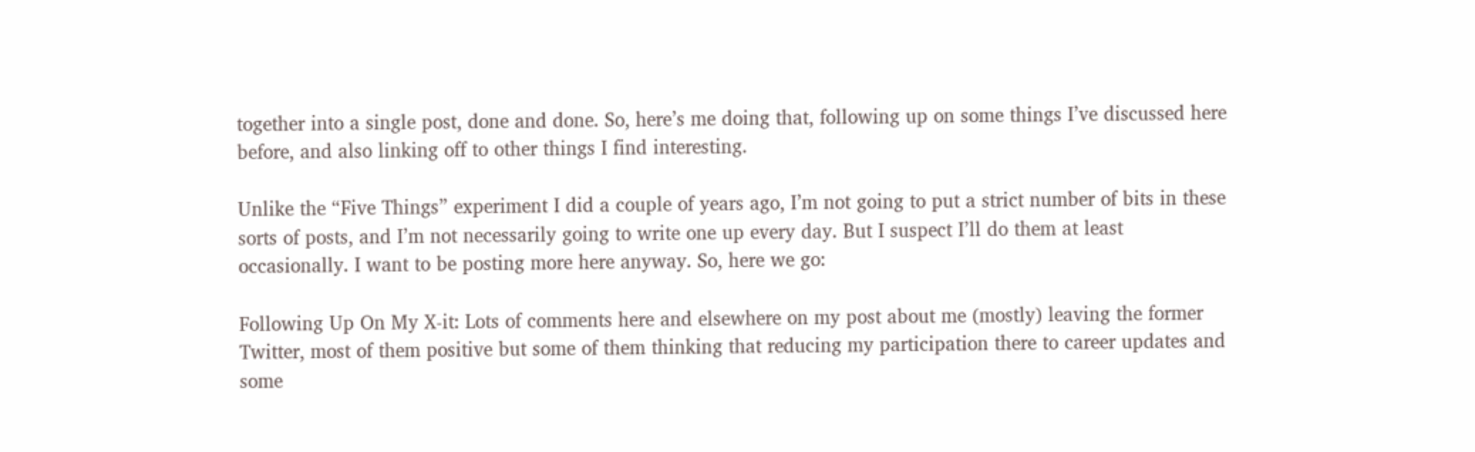together into a single post, done and done. So, here’s me doing that, following up on some things I’ve discussed here before, and also linking off to other things I find interesting.

Unlike the “Five Things” experiment I did a couple of years ago, I’m not going to put a strict number of bits in these sorts of posts, and I’m not necessarily going to write one up every day. But I suspect I’ll do them at least occasionally. I want to be posting more here anyway. So, here we go:

Following Up On My X-it: Lots of comments here and elsewhere on my post about me (mostly) leaving the former Twitter, most of them positive but some of them thinking that reducing my participation there to career updates and some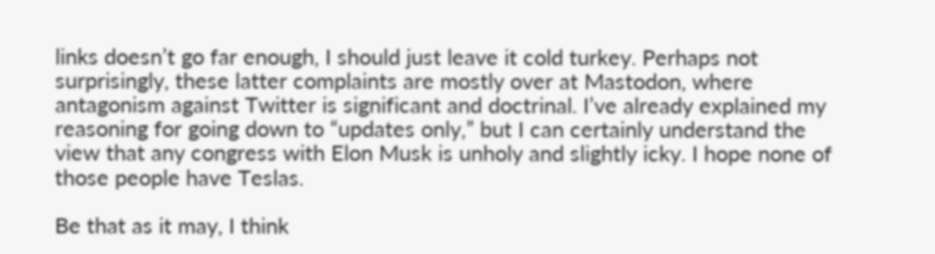links doesn’t go far enough, I should just leave it cold turkey. Perhaps not surprisingly, these latter complaints are mostly over at Mastodon, where antagonism against Twitter is significant and doctrinal. I’ve already explained my reasoning for going down to “updates only,” but I can certainly understand the view that any congress with Elon Musk is unholy and slightly icky. I hope none of those people have Teslas.

Be that as it may, I think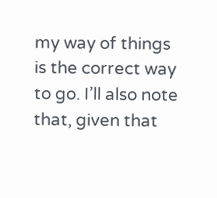my way of things is the correct way to go. I’ll also note that, given that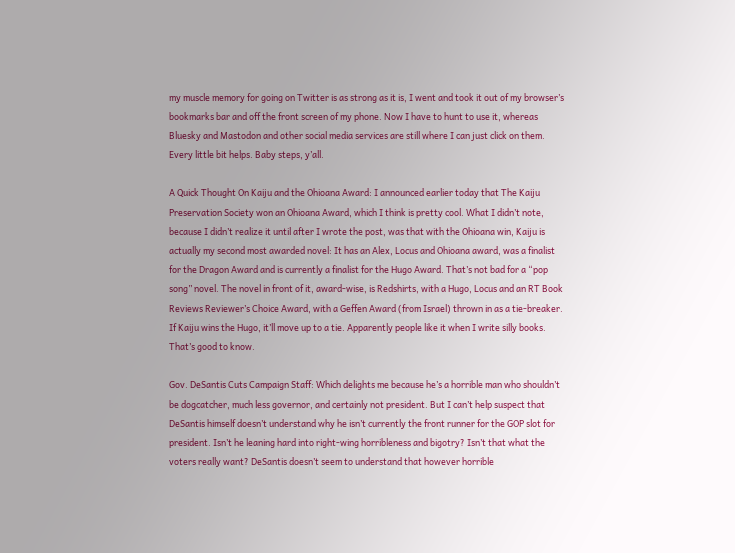my muscle memory for going on Twitter is as strong as it is, I went and took it out of my browser’s bookmarks bar and off the front screen of my phone. Now I have to hunt to use it, whereas Bluesky and Mastodon and other social media services are still where I can just click on them. Every little bit helps. Baby steps, y’all.

A Quick Thought On Kaiju and the Ohioana Award: I announced earlier today that The Kaiju Preservation Society won an Ohioana Award, which I think is pretty cool. What I didn’t note, because I didn’t realize it until after I wrote the post, was that with the Ohioana win, Kaiju is actually my second most awarded novel: It has an Alex, Locus and Ohioana award, was a finalist for the Dragon Award and is currently a finalist for the Hugo Award. That’s not bad for a “pop song” novel. The novel in front of it, award-wise, is Redshirts, with a Hugo, Locus and an RT Book Reviews Reviewer’s Choice Award, with a Geffen Award (from Israel) thrown in as a tie-breaker. If Kaiju wins the Hugo, it’ll move up to a tie. Apparently people like it when I write silly books. That’s good to know.

Gov. DeSantis Cuts Campaign Staff: Which delights me because he’s a horrible man who shouldn’t be dogcatcher, much less governor, and certainly not president. But I can’t help suspect that DeSantis himself doesn’t understand why he isn’t currently the front runner for the GOP slot for president. Isn’t he leaning hard into right-wing horribleness and bigotry? Isn’t that what the voters really want? DeSantis doesn’t seem to understand that however horrible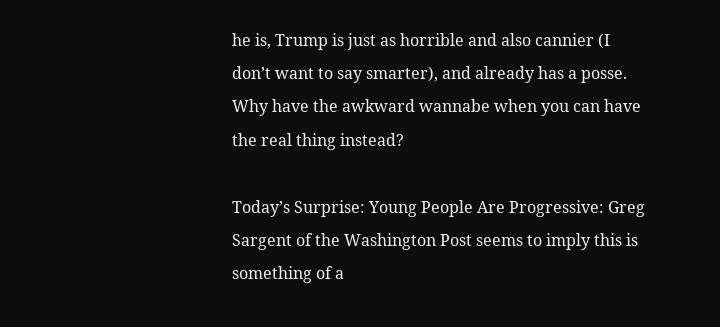he is, Trump is just as horrible and also cannier (I don’t want to say smarter), and already has a posse. Why have the awkward wannabe when you can have the real thing instead?

Today’s Surprise: Young People Are Progressive: Greg Sargent of the Washington Post seems to imply this is something of a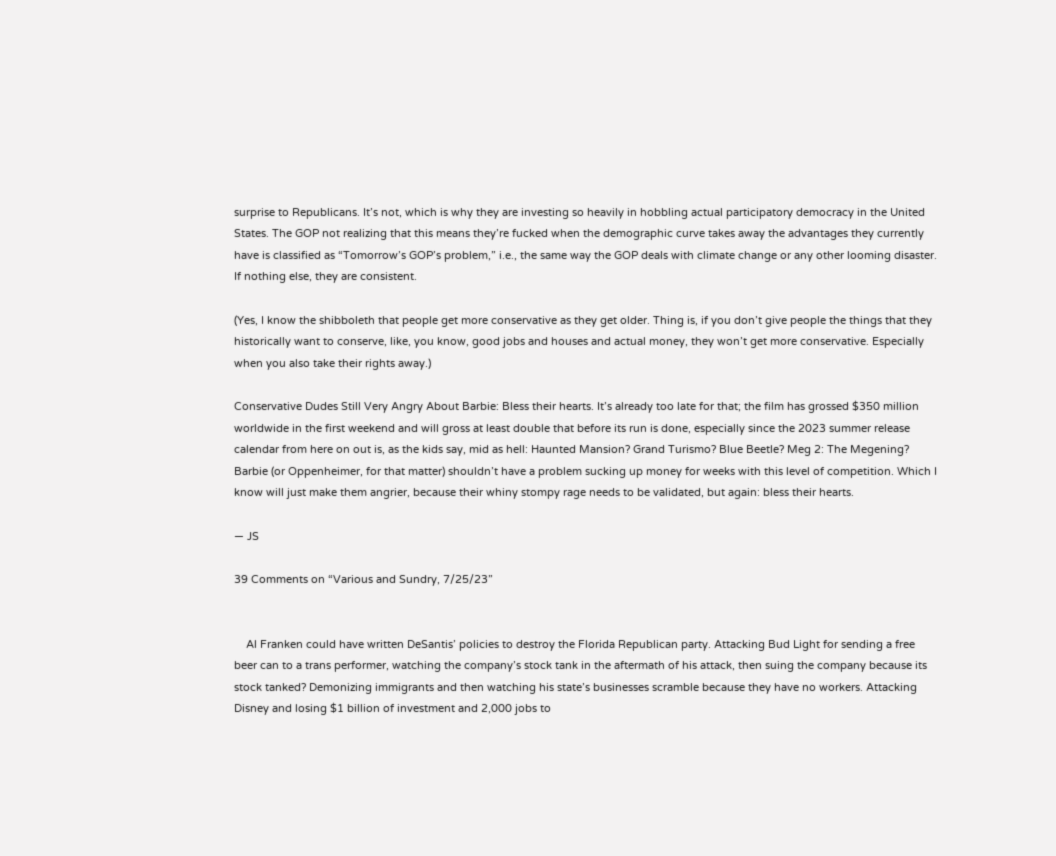surprise to Republicans. It’s not, which is why they are investing so heavily in hobbling actual participatory democracy in the United States. The GOP not realizing that this means they’re fucked when the demographic curve takes away the advantages they currently have is classified as “Tomorrow’s GOP’s problem,” i.e., the same way the GOP deals with climate change or any other looming disaster. If nothing else, they are consistent.

(Yes, I know the shibboleth that people get more conservative as they get older. Thing is, if you don’t give people the things that they historically want to conserve, like, you know, good jobs and houses and actual money, they won’t get more conservative. Especially when you also take their rights away.)

Conservative Dudes Still Very Angry About Barbie: Bless their hearts. It’s already too late for that; the film has grossed $350 million worldwide in the first weekend and will gross at least double that before its run is done, especially since the 2023 summer release calendar from here on out is, as the kids say, mid as hell: Haunted Mansion? Grand Turismo? Blue Beetle? Meg 2: The Megening? Barbie (or Oppenheimer, for that matter) shouldn’t have a problem sucking up money for weeks with this level of competition. Which I know will just make them angrier, because their whiny stompy rage needs to be validated, but again: bless their hearts.

— JS

39 Comments on “Various and Sundry, 7/25/23”


    Al Franken could have written DeSantis’ policies to destroy the Florida Republican party. Attacking Bud Light for sending a free beer can to a trans performer, watching the company’s stock tank in the aftermath of his attack, then suing the company because its stock tanked? Demonizing immigrants and then watching his state’s businesses scramble because they have no workers. Attacking Disney and losing $1 billion of investment and 2,000 jobs to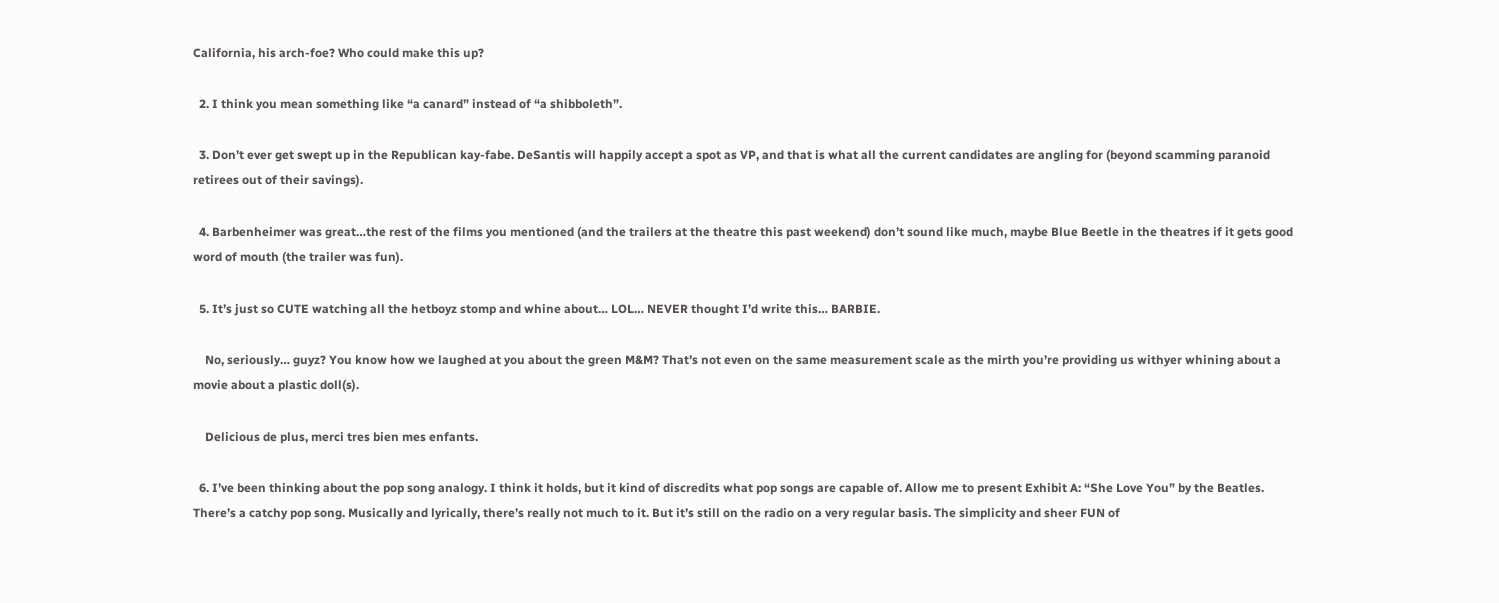California, his arch-foe? Who could make this up?

  2. I think you mean something like “a canard” instead of “a shibboleth”.

  3. Don’t ever get swept up in the Republican kay-fabe. DeSantis will happily accept a spot as VP, and that is what all the current candidates are angling for (beyond scamming paranoid retirees out of their savings).

  4. Barbenheimer was great…the rest of the films you mentioned (and the trailers at the theatre this past weekend) don’t sound like much, maybe Blue Beetle in the theatres if it gets good word of mouth (the trailer was fun).

  5. It’s just so CUTE watching all the hetboyz stomp and whine about… LOL… NEVER thought I’d write this… BARBIE.

    No, seriously… guyz? You know how we laughed at you about the green M&M? That’s not even on the same measurement scale as the mirth you’re providing us withyer whining about a movie about a plastic doll(s).

    Delicious de plus, merci tres bien mes enfants.

  6. I’ve been thinking about the pop song analogy. I think it holds, but it kind of discredits what pop songs are capable of. Allow me to present Exhibit A: “She Love You” by the Beatles. There’s a catchy pop song. Musically and lyrically, there’s really not much to it. But it’s still on the radio on a very regular basis. The simplicity and sheer FUN of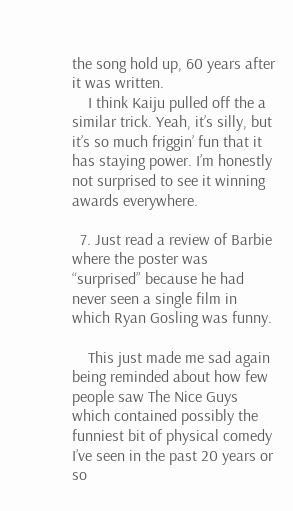the song hold up, 60 years after it was written.
    I think Kaiju pulled off the a similar trick. Yeah, it’s silly, but it’s so much friggin’ fun that it has staying power. I’m honestly not surprised to see it winning awards everywhere.

  7. Just read a review of Barbie where the poster was “surprised” because he had never seen a single film in which Ryan Gosling was funny.

    This just made me sad again being reminded about how few people saw The Nice Guys which contained possibly the funniest bit of physical comedy I’ve seen in the past 20 years or so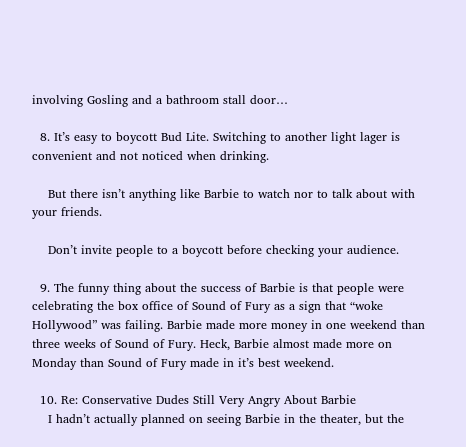involving Gosling and a bathroom stall door…

  8. It’s easy to boycott Bud Lite. Switching to another light lager is convenient and not noticed when drinking.

    But there isn’t anything like Barbie to watch nor to talk about with your friends.

    Don’t invite people to a boycott before checking your audience.

  9. The funny thing about the success of Barbie is that people were celebrating the box office of Sound of Fury as a sign that “woke Hollywood” was failing. Barbie made more money in one weekend than three weeks of Sound of Fury. Heck, Barbie almost made more on Monday than Sound of Fury made in it’s best weekend.

  10. Re: Conservative Dudes Still Very Angry About Barbie
    I hadn’t actually planned on seeing Barbie in the theater, but the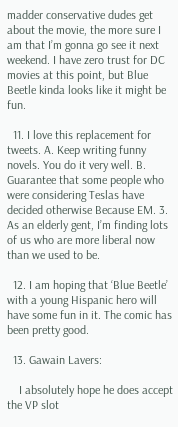madder conservative dudes get about the movie, the more sure I am that I’m gonna go see it next weekend. I have zero trust for DC movies at this point, but Blue Beetle kinda looks like it might be fun.

  11. I love this replacement for tweets. A. Keep writing funny novels. You do it very well. B. Guarantee that some people who were considering Teslas have decided otherwise Because EM. 3. As an elderly gent, I’m finding lots of us who are more liberal now than we used to be.

  12. I am hoping that ‘Blue Beetle’ with a young Hispanic hero will have some fun in it. The comic has been pretty good.

  13. Gawain Lavers:

    I absolutely hope he does accept the VP slot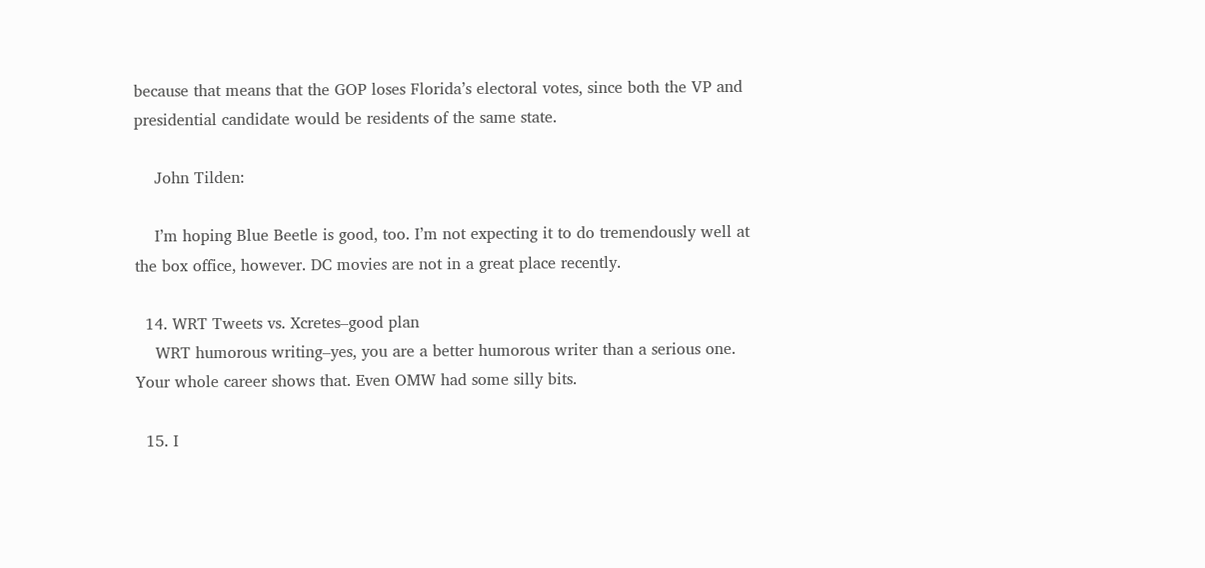because that means that the GOP loses Florida’s electoral votes, since both the VP and presidential candidate would be residents of the same state.

    John Tilden:

    I’m hoping Blue Beetle is good, too. I’m not expecting it to do tremendously well at the box office, however. DC movies are not in a great place recently.

  14. WRT Tweets vs. Xcretes–good plan
    WRT humorous writing–yes, you are a better humorous writer than a serious one. Your whole career shows that. Even OMW had some silly bits.

  15. I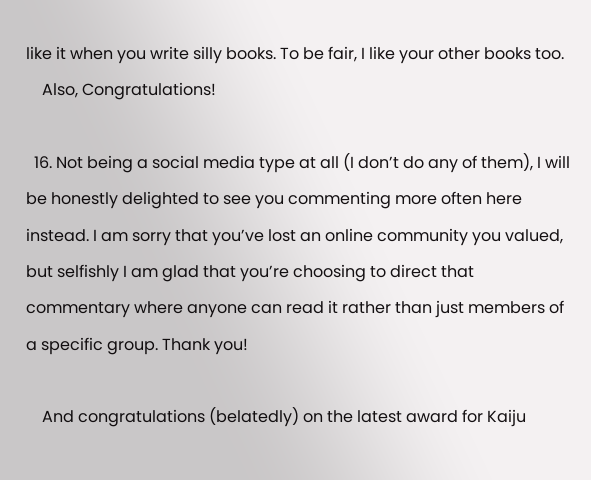like it when you write silly books. To be fair, I like your other books too.
    Also, Congratulations!

  16. Not being a social media type at all (I don’t do any of them), I will be honestly delighted to see you commenting more often here instead. I am sorry that you’ve lost an online community you valued, but selfishly I am glad that you’re choosing to direct that commentary where anyone can read it rather than just members of a specific group. Thank you!

    And congratulations (belatedly) on the latest award for Kaiju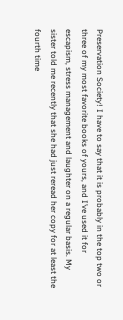Preservation Society! I have to say that it is probably in the top two or three of my most favorite books of yours, and I’ve used it for escapism, stress management and laughter on a regular basis. My sister told me recently that she had just reread her copy for at least the fourth time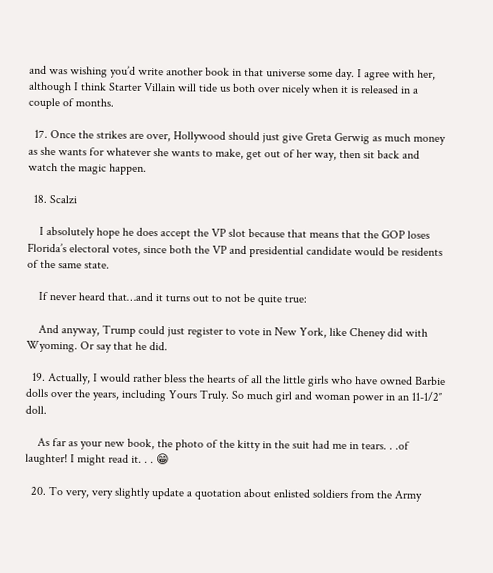and was wishing you’d write another book in that universe some day. I agree with her, although I think Starter Villain will tide us both over nicely when it is released in a couple of months.

  17. Once the strikes are over, Hollywood should just give Greta Gerwig as much money as she wants for whatever she wants to make, get out of her way, then sit back and watch the magic happen.

  18. Scalzi

    I absolutely hope he does accept the VP slot because that means that the GOP loses Florida’s electoral votes, since both the VP and presidential candidate would be residents of the same state.

    If never heard that…and it turns out to not be quite true:

    And anyway, Trump could just register to vote in New York, like Cheney did with Wyoming. Or say that he did.

  19. Actually, I would rather bless the hearts of all the little girls who have owned Barbie dolls over the years, including Yours Truly. So much girl and woman power in an 11-1/2″ doll.

    As far as your new book, the photo of the kitty in the suit had me in tears. . .of laughter! I might read it. . . 😁

  20. To very, very slightly update a quotation about enlisted soldiers from the Army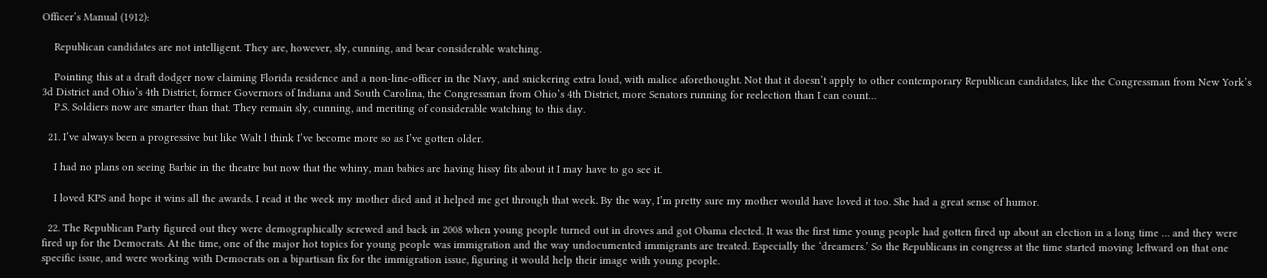Officer’s Manual (1912):

    Republican candidates are not intelligent. They are, however, sly, cunning, and bear considerable watching.

    Pointing this at a draft dodger now claiming Florida residence and a non-line-officer in the Navy, and snickering extra loud, with malice aforethought. Not that it doesn’t apply to other contemporary Republican candidates, like the Congressman from New York’s 3d District and Ohio’s 4th District, former Governors of Indiana and South Carolina, the Congressman from Ohio’s 4th District, more Senators running for reelection than I can count…
    P.S. Soldiers now are smarter than that. They remain sly, cunning, and meriting of considerable watching to this day.

  21. I’ve always been a progressive but like Walt l think I’ve become more so as I’ve gotten older.

    I had no plans on seeing Barbie in the theatre but now that the whiny, man babies are having hissy fits about it I may have to go see it.

    I loved KPS and hope it wins all the awards. I read it the week my mother died and it helped me get through that week. By the way, I’m pretty sure my mother would have loved it too. She had a great sense of humor.

  22. The Republican Party figured out they were demographically screwed and back in 2008 when young people turned out in droves and got Obama elected. It was the first time young people had gotten fired up about an election in a long time … and they were fired up for the Democrats. At the time, one of the major hot topics for young people was immigration and the way undocumented immigrants are treated. Especially the ‘dreamers.’ So the Republicans in congress at the time started moving leftward on that one specific issue, and were working with Democrats on a bipartisan fix for the immigration issue, figuring it would help their image with young people.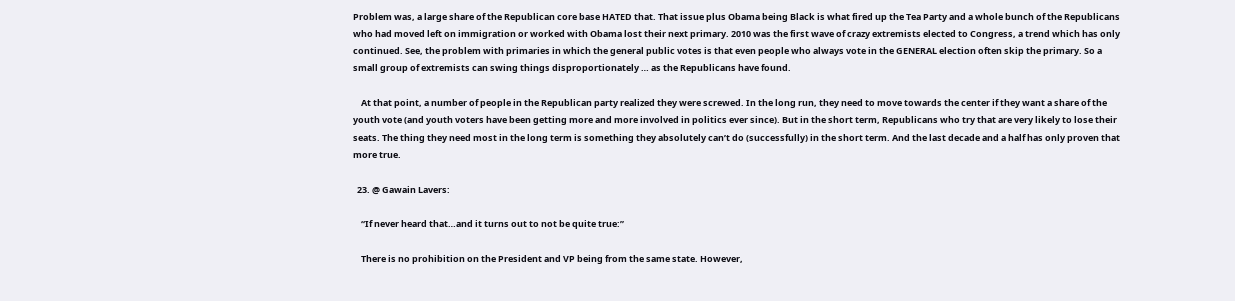Problem was, a large share of the Republican core base HATED that. That issue plus Obama being Black is what fired up the Tea Party and a whole bunch of the Republicans who had moved left on immigration or worked with Obama lost their next primary. 2010 was the first wave of crazy extremists elected to Congress, a trend which has only continued. See, the problem with primaries in which the general public votes is that even people who always vote in the GENERAL election often skip the primary. So a small group of extremists can swing things disproportionately … as the Republicans have found.

    At that point, a number of people in the Republican party realized they were screwed. In the long run, they need to move towards the center if they want a share of the youth vote (and youth voters have been getting more and more involved in politics ever since). But in the short term, Republicans who try that are very likely to lose their seats. The thing they need most in the long term is something they absolutely can’t do (successfully) in the short term. And the last decade and a half has only proven that more true.

  23. @ Gawain Lavers:

    “If never heard that…and it turns out to not be quite true:”

    There is no prohibition on the President and VP being from the same state. However,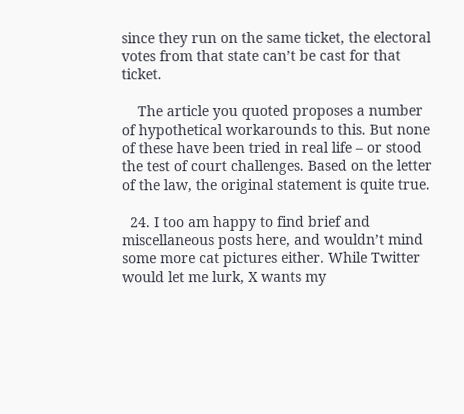since they run on the same ticket, the electoral votes from that state can’t be cast for that ticket.

    The article you quoted proposes a number of hypothetical workarounds to this. But none of these have been tried in real life – or stood the test of court challenges. Based on the letter of the law, the original statement is quite true.

  24. I too am happy to find brief and miscellaneous posts here, and wouldn’t mind some more cat pictures either. While Twitter would let me lurk, X wants my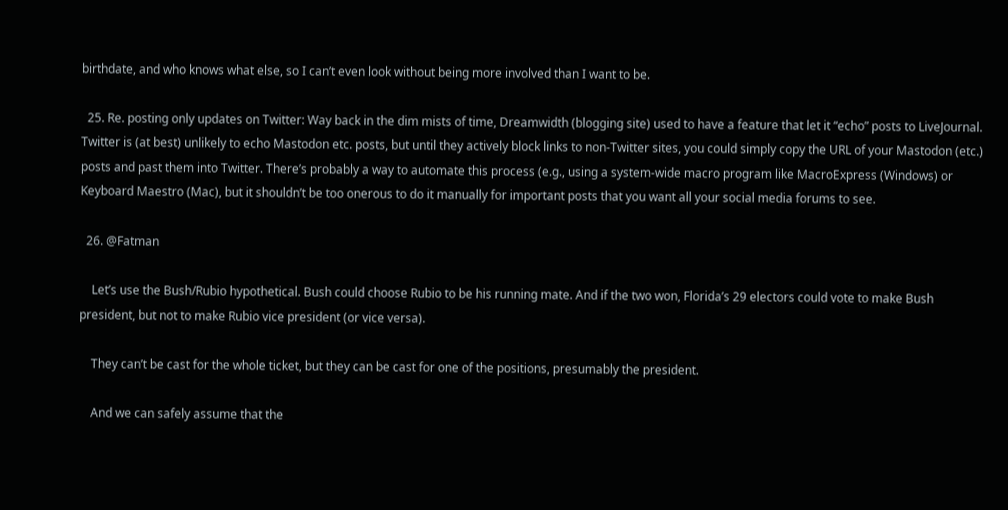birthdate, and who knows what else, so I can’t even look without being more involved than I want to be.

  25. Re. posting only updates on Twitter: Way back in the dim mists of time, Dreamwidth (blogging site) used to have a feature that let it “echo” posts to LiveJournal. Twitter is (at best) unlikely to echo Mastodon etc. posts, but until they actively block links to non-Twitter sites, you could simply copy the URL of your Mastodon (etc.) posts and past them into Twitter. There’s probably a way to automate this process (e.g., using a system-wide macro program like MacroExpress (Windows) or Keyboard Maestro (Mac), but it shouldn’t be too onerous to do it manually for important posts that you want all your social media forums to see.

  26. @Fatman

    Let’s use the Bush/Rubio hypothetical. Bush could choose Rubio to be his running mate. And if the two won, Florida’s 29 electors could vote to make Bush president, but not to make Rubio vice president (or vice versa).

    They can’t be cast for the whole ticket, but they can be cast for one of the positions, presumably the president.

    And we can safely assume that the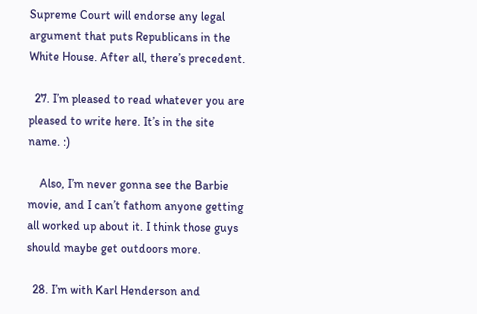Supreme Court will endorse any legal argument that puts Republicans in the White House. After all, there’s precedent.

  27. I’m pleased to read whatever you are pleased to write here. It’s in the site name. :)

    Also, I’m never gonna see the Barbie movie, and I can’t fathom anyone getting all worked up about it. I think those guys should maybe get outdoors more.

  28. I’m with Karl Henderson and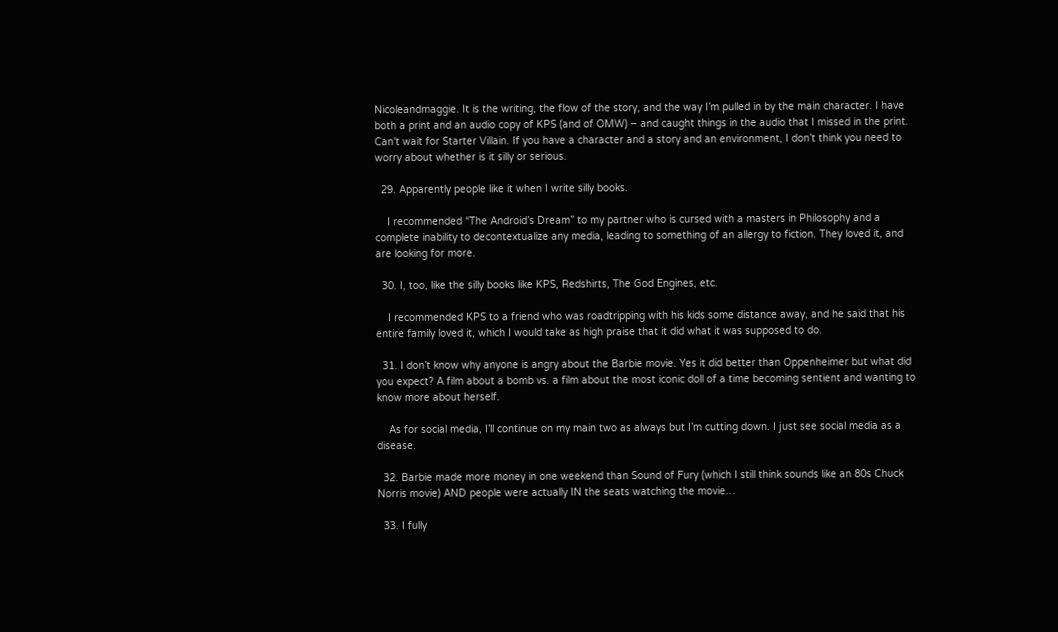Nicoleandmaggie. It is the writing, the flow of the story, and the way I’m pulled in by the main character. I have both a print and an audio copy of KPS (and of OMW) – and caught things in the audio that I missed in the print. Can’t wait for Starter Villain. If you have a character and a story and an environment, I don’t think you need to worry about whether is it silly or serious.

  29. Apparently people like it when I write silly books.

    I recommended “The Android’s Dream” to my partner who is cursed with a masters in Philosophy and a complete inability to decontextualize any media, leading to something of an allergy to fiction. They loved it, and are looking for more.

  30. I, too, like the silly books like KPS, Redshirts, The God Engines, etc.

    I recommended KPS to a friend who was roadtripping with his kids some distance away, and he said that his entire family loved it, which I would take as high praise that it did what it was supposed to do.

  31. I don’t know why anyone is angry about the Barbie movie. Yes it did better than Oppenheimer but what did you expect? A film about a bomb vs. a film about the most iconic doll of a time becoming sentient and wanting to know more about herself.

    As for social media, I’ll continue on my main two as always but I’m cutting down. I just see social media as a disease.

  32. Barbie made more money in one weekend than Sound of Fury (which I still think sounds like an 80s Chuck Norris movie) AND people were actually IN the seats watching the movie…

  33. I fully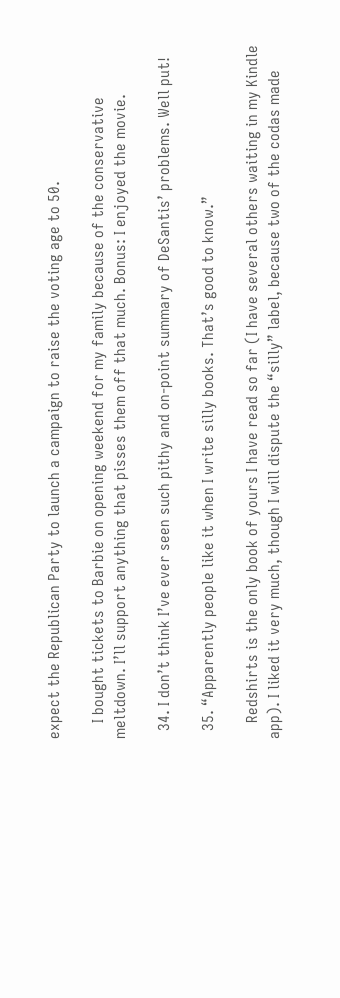expect the Republican Party to launch a campaign to raise the voting age to 50.

    I bought tickets to Barbie on opening weekend for my family because of the conservative meltdown. I’ll support anything that pisses them off that much. Bonus: I enjoyed the movie.

  34. I don’t think I’ve ever seen such pithy and on-point summary of DeSantis’ problems. Well put!

  35. “Apparently people like it when I write silly books. That’s good to know.”

    Redshirts is the only book of yours I have read so far (I have several others waiting in my Kindle app). I liked it very much, though I will dispute the “silly” label, because two of the codas made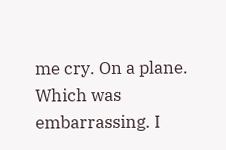me cry. On a plane. Which was embarrassing. I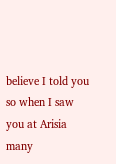believe I told you so when I saw you at Arisia many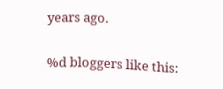years ago.

%d bloggers like this: